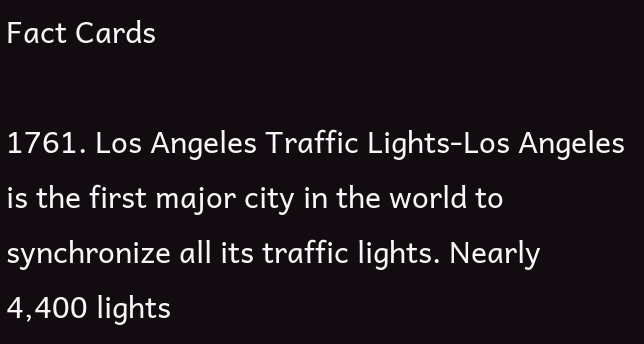Fact Cards

1761. Los Angeles Traffic Lights-Los Angeles is the first major city in the world to synchronize all its traffic lights. Nearly 4,400 lights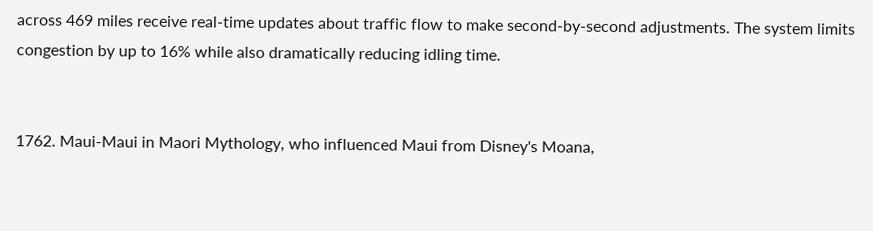across 469 miles receive real-time updates about traffic flow to make second-by-second adjustments. The system limits congestion by up to 16% while also dramatically reducing idling time.


1762. Maui-Maui in Maori Mythology, who influenced Maui from Disney's Moana,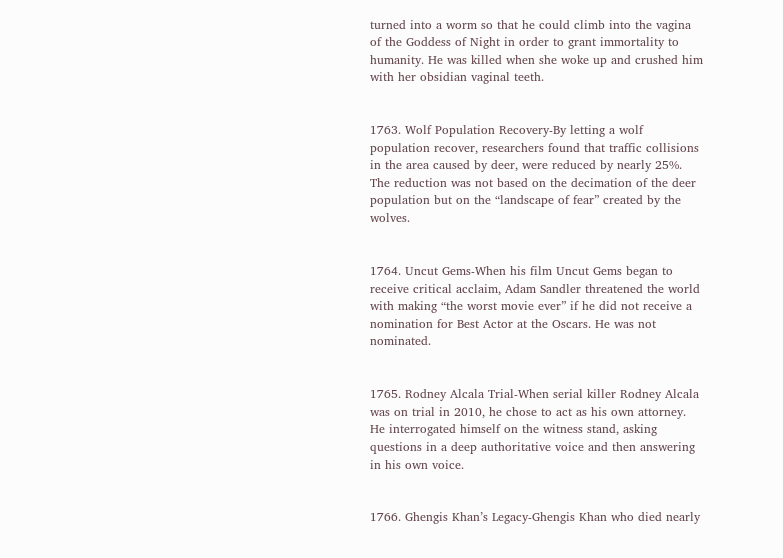turned into a worm so that he could climb into the vagina of the Goddess of Night in order to grant immortality to humanity. He was killed when she woke up and crushed him with her obsidian vaginal teeth.


1763. Wolf Population Recovery-By letting a wolf population recover, researchers found that traffic collisions in the area caused by deer, were reduced by nearly 25%. The reduction was not based on the decimation of the deer population but on the “landscape of fear” created by the wolves.


1764. Uncut Gems-When his film Uncut Gems began to receive critical acclaim, Adam Sandler threatened the world with making “the worst movie ever” if he did not receive a nomination for Best Actor at the Oscars. He was not nominated.


1765. Rodney Alcala Trial-When serial killer Rodney Alcala was on trial in 2010, he chose to act as his own attorney. He interrogated himself on the witness stand, asking questions in a deep authoritative voice and then answering in his own voice.


1766. Ghengis Khan’s Legacy-Ghengis Khan who died nearly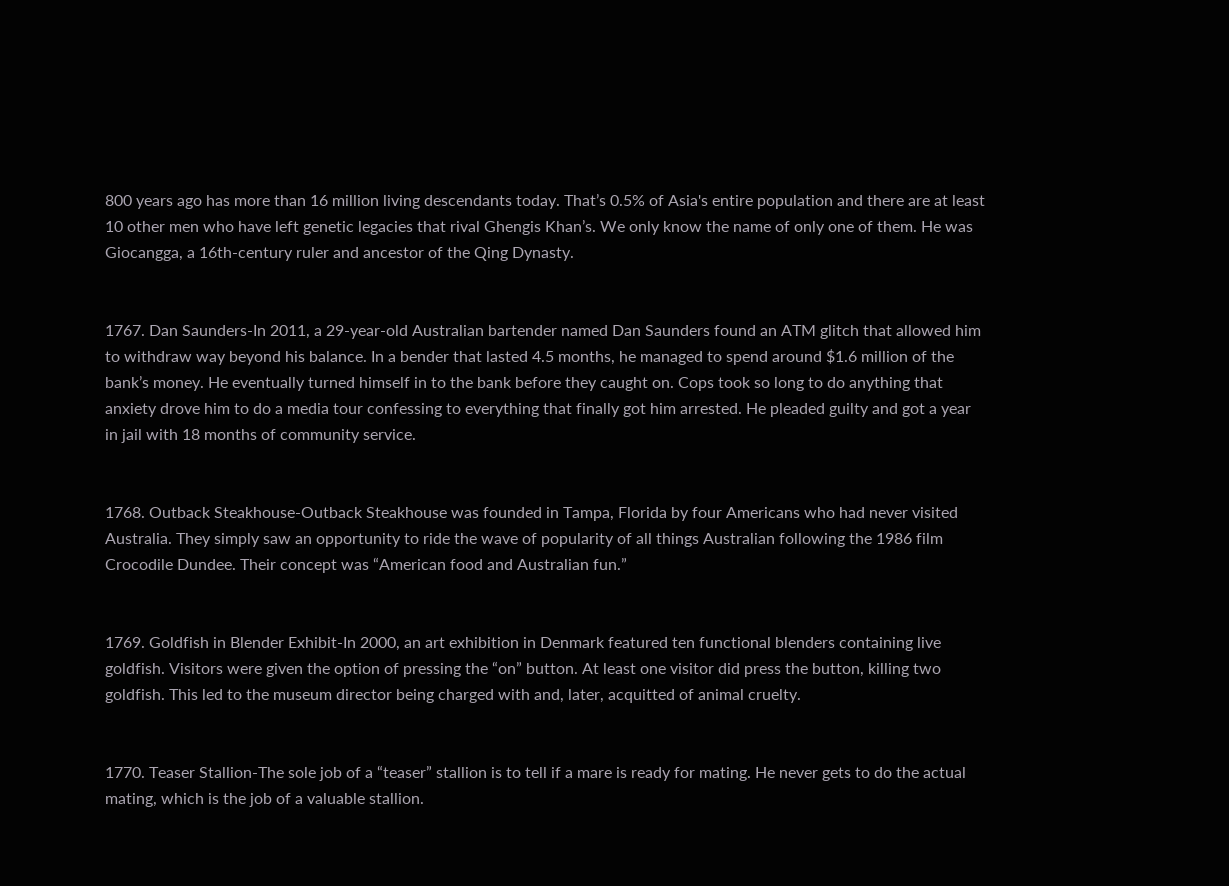800 years ago has more than 16 million living descendants today. That’s 0.5% of Asia's entire population and there are at least 10 other men who have left genetic legacies that rival Ghengis Khan’s. We only know the name of only one of them. He was Giocangga, a 16th-century ruler and ancestor of the Qing Dynasty.


1767. Dan Saunders-In 2011, a 29-year-old Australian bartender named Dan Saunders found an ATM glitch that allowed him to withdraw way beyond his balance. In a bender that lasted 4.5 months, he managed to spend around $1.6 million of the bank’s money. He eventually turned himself in to the bank before they caught on. Cops took so long to do anything that anxiety drove him to do a media tour confessing to everything that finally got him arrested. He pleaded guilty and got a year in jail with 18 months of community service.


1768. Outback Steakhouse-Outback Steakhouse was founded in Tampa, Florida by four Americans who had never visited Australia. They simply saw an opportunity to ride the wave of popularity of all things Australian following the 1986 film Crocodile Dundee. Their concept was “American food and Australian fun.”


1769. Goldfish in Blender Exhibit-In 2000, an art exhibition in Denmark featured ten functional blenders containing live goldfish. Visitors were given the option of pressing the “on” button. At least one visitor did press the button, killing two goldfish. This led to the museum director being charged with and, later, acquitted of animal cruelty.


1770. Teaser Stallion-The sole job of a “teaser” stallion is to tell if a mare is ready for mating. He never gets to do the actual mating, which is the job of a valuable stallion.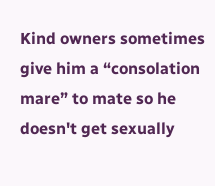Kind owners sometimes give him a “consolation mare” to mate so he doesn't get sexually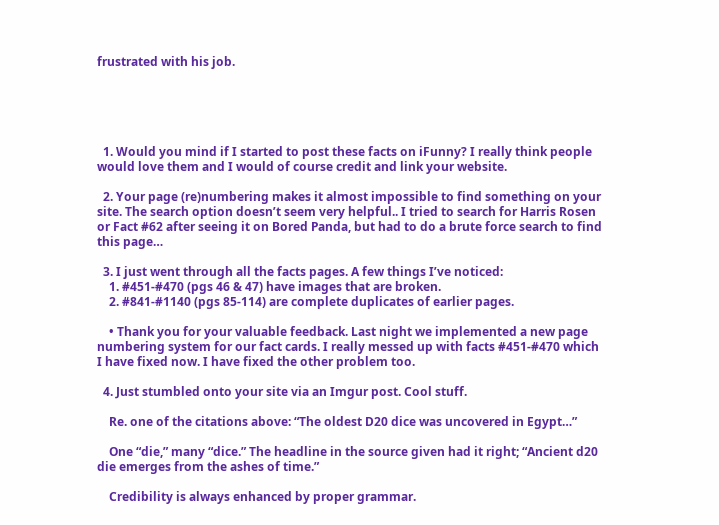frustrated with his job.





  1. Would you mind if I started to post these facts on iFunny? I really think people would love them and I would of course credit and link your website.

  2. Your page (re)numbering makes it almost impossible to find something on your site. The search option doesn’t seem very helpful.. I tried to search for Harris Rosen or Fact #62 after seeing it on Bored Panda, but had to do a brute force search to find this page…

  3. I just went through all the facts pages. A few things I’ve noticed:
    1. #451-#470 (pgs 46 & 47) have images that are broken.
    2. #841-#1140 (pgs 85-114) are complete duplicates of earlier pages.

    • Thank you for your valuable feedback. Last night we implemented a new page numbering system for our fact cards. I really messed up with facts #451-#470 which I have fixed now. I have fixed the other problem too.

  4. Just stumbled onto your site via an Imgur post. Cool stuff.

    Re. one of the citations above: “The oldest D20 dice was uncovered in Egypt…”

    One “die,” many “dice.” The headline in the source given had it right; “Ancient d20 die emerges from the ashes of time.”

    Credibility is always enhanced by proper grammar.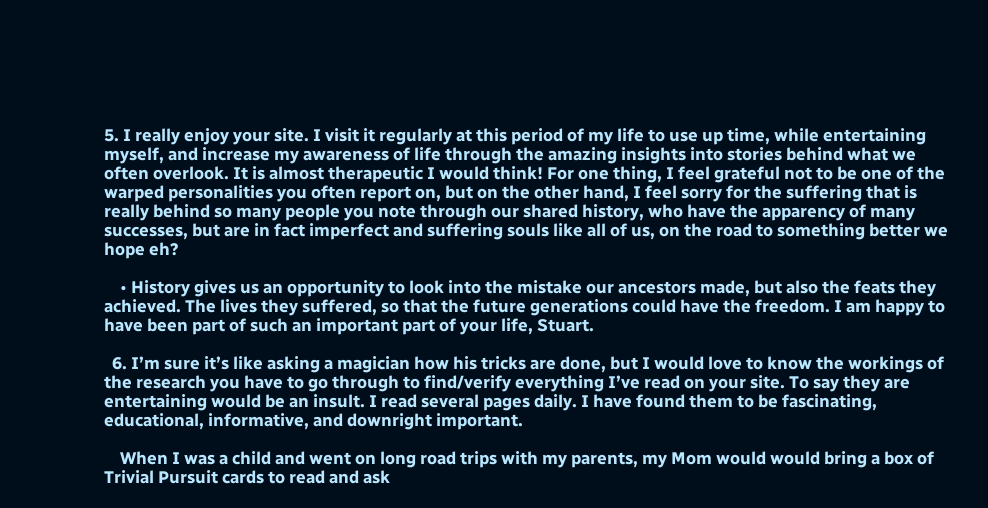5. I really enjoy your site. I visit it regularly at this period of my life to use up time, while entertaining myself, and increase my awareness of life through the amazing insights into stories behind what we often overlook. It is almost therapeutic I would think! For one thing, I feel grateful not to be one of the warped personalities you often report on, but on the other hand, I feel sorry for the suffering that is really behind so many people you note through our shared history, who have the apparency of many successes, but are in fact imperfect and suffering souls like all of us, on the road to something better we hope eh?

    • History gives us an opportunity to look into the mistake our ancestors made, but also the feats they achieved. The lives they suffered, so that the future generations could have the freedom. I am happy to have been part of such an important part of your life, Stuart.

  6. I’m sure it’s like asking a magician how his tricks are done, but I would love to know the workings of the research you have to go through to find/verify everything I’ve read on your site. To say they are entertaining would be an insult. I read several pages daily. I have found them to be fascinating, educational, informative, and downright important.

    When I was a child and went on long road trips with my parents, my Mom would would bring a box of Trivial Pursuit cards to read and ask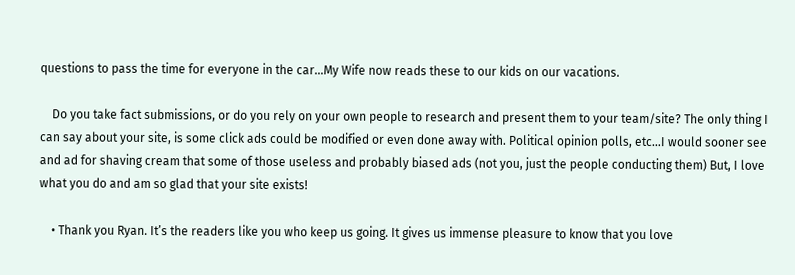questions to pass the time for everyone in the car…My Wife now reads these to our kids on our vacations.

    Do you take fact submissions, or do you rely on your own people to research and present them to your team/site? The only thing I can say about your site, is some click ads could be modified or even done away with. Political opinion polls, etc…I would sooner see and ad for shaving cream that some of those useless and probably biased ads (not you, just the people conducting them) But, I love what you do and am so glad that your site exists!

    • Thank you Ryan. It’s the readers like you who keep us going. It gives us immense pleasure to know that you love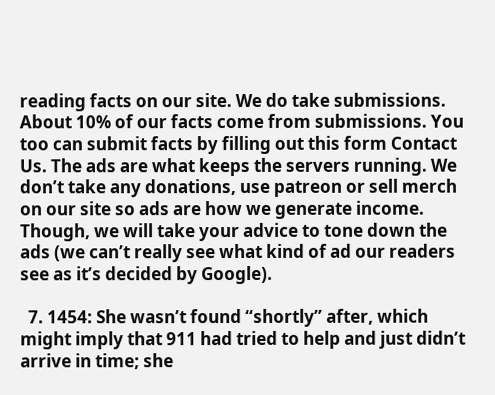reading facts on our site. We do take submissions. About 10% of our facts come from submissions. You too can submit facts by filling out this form Contact Us. The ads are what keeps the servers running. We don’t take any donations, use patreon or sell merch on our site so ads are how we generate income. Though, we will take your advice to tone down the ads (we can’t really see what kind of ad our readers see as it’s decided by Google).

  7. 1454: She wasn’t found “shortly” after, which might imply that 911 had tried to help and just didn’t arrive in time; she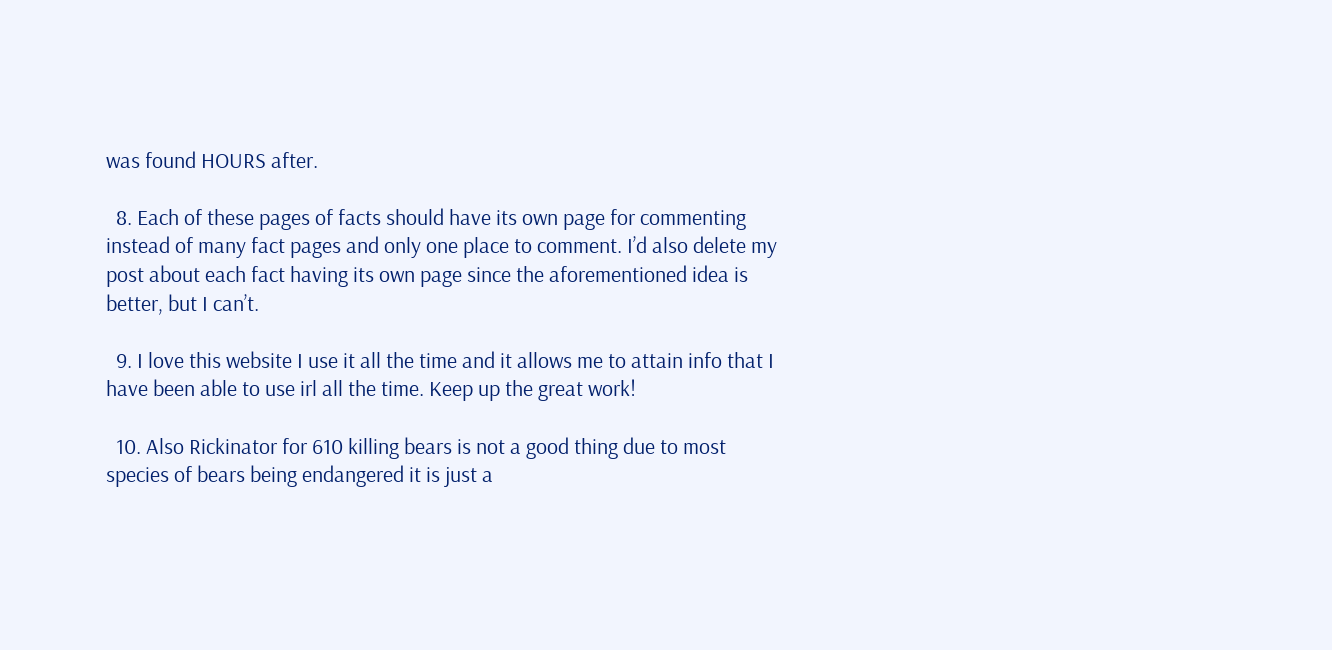was found HOURS after.

  8. Each of these pages of facts should have its own page for commenting instead of many fact pages and only one place to comment. I’d also delete my post about each fact having its own page since the aforementioned idea is better, but I can’t.

  9. I love this website I use it all the time and it allows me to attain info that I have been able to use irl all the time. Keep up the great work!

  10. Also Rickinator for 610 killing bears is not a good thing due to most species of bears being endangered it is just a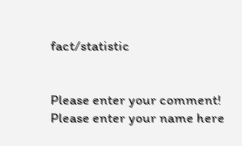fact/statistic


Please enter your comment!
Please enter your name here